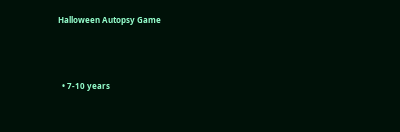Halloween Autopsy Game



  • 7-10 years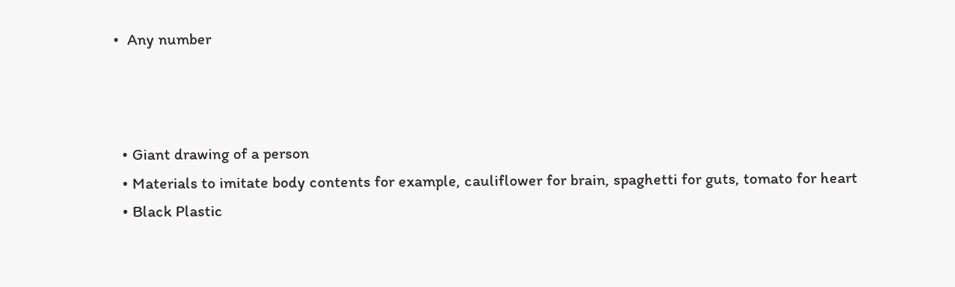•  Any number



  • Giant drawing of a person
  • Materials to imitate body contents for example, cauliflower for brain, spaghetti for guts, tomato for heart
  • Black Plastic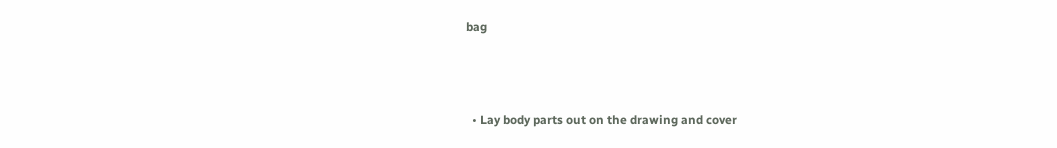bag



  • Lay body parts out on the drawing and cover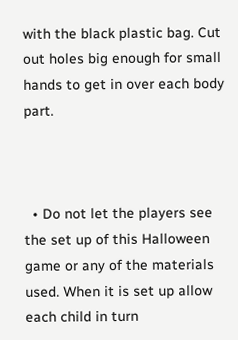with the black plastic bag. Cut out holes big enough for small hands to get in over each body part.



  • Do not let the players see the set up of this Halloween game or any of the materials used. When it is set up allow each child in turn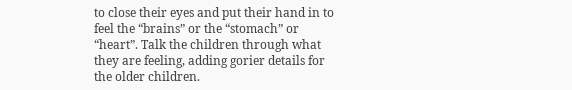to close their eyes and put their hand in to feel the “brains” or the “stomach” or “heart”. Talk the children through what they are feeling, adding gorier details for the older children.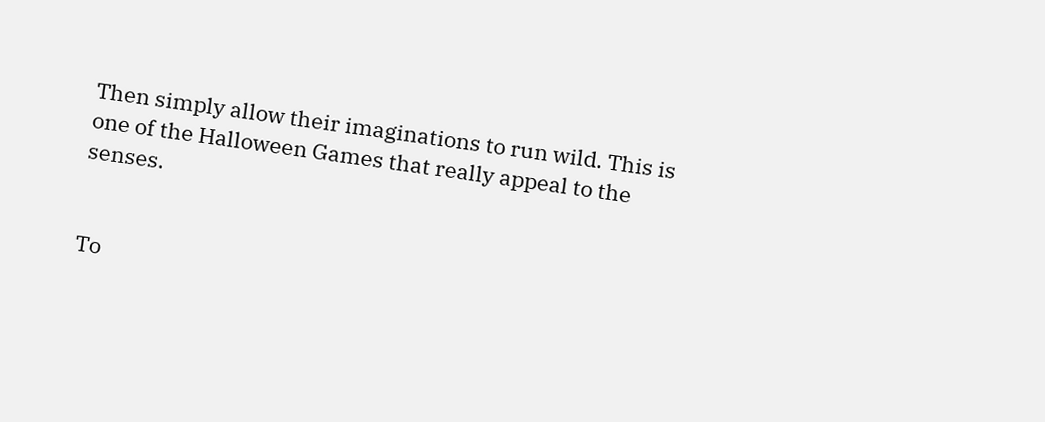Then simply allow their imaginations to run wild. This is one of the Halloween Games that really appeal to the senses.


To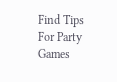Find Tips For Party Games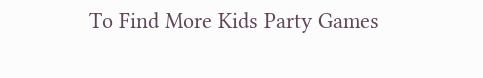To Find More Kids Party Games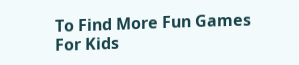To Find More Fun Games For Kids